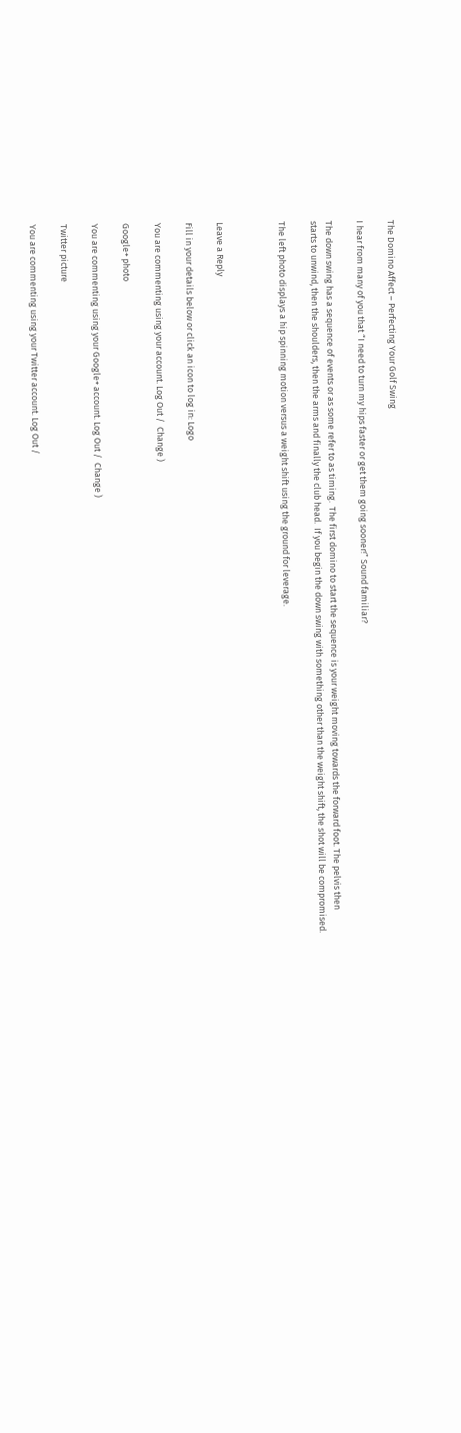The Domino Affect – Perfecting Your Golf Swing

I hear from many of you that “I need to turn my hips faster or get them going sooner!” Sound familiar?

The down swing has a sequence of events or as some refer to as timing.  The first domino to start the sequence is your weight moving towards the forward foot. The pelvis then starts to unwind, then the shoulders, then the arms and finally the club head.  If you begin the down swing with something other than the weight shift, the shot will be compromised.

The left photo displays a hip spinning motion versus a weight shift using the ground for leverage.



Leave a Reply

Fill in your details below or click an icon to log in: Logo

You are commenting using your account. Log Out /  Change )

Google+ photo

You are commenting using your Google+ account. Log Out /  Change )

Twitter picture

You are commenting using your Twitter account. Log Out /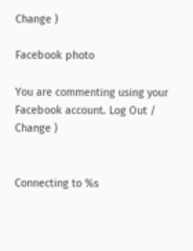Change )

Facebook photo

You are commenting using your Facebook account. Log Out /  Change )


Connecting to %s